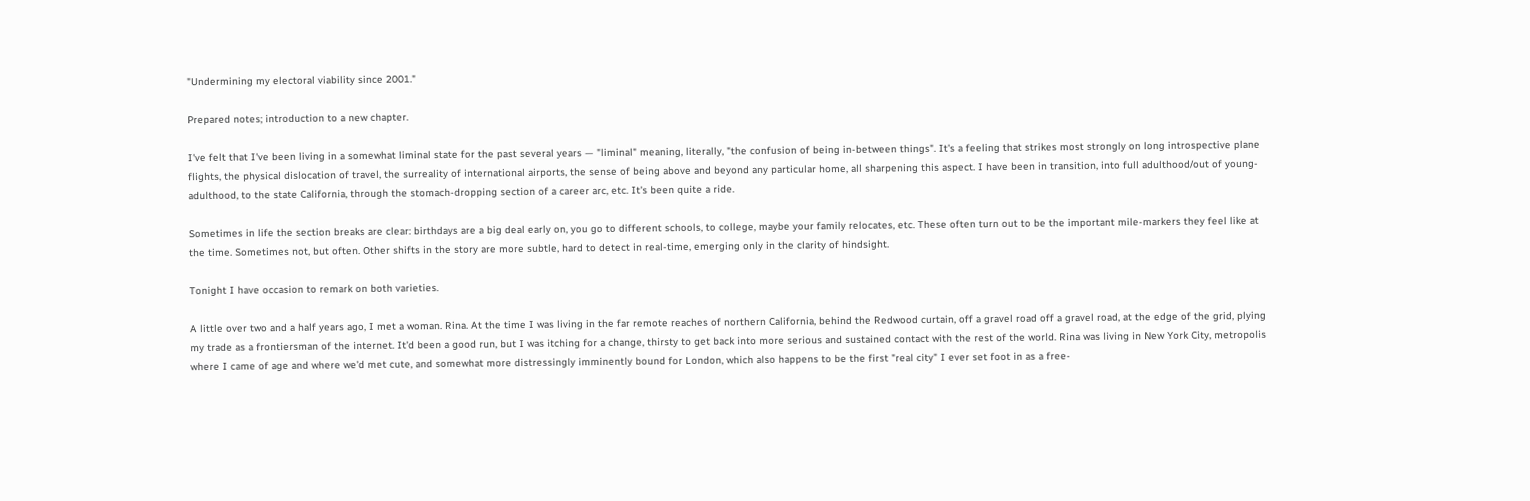"Undermining my electoral viability since 2001."

Prepared notes; introduction to a new chapter.

I've felt that I've been living in a somewhat liminal state for the past several years — "liminal" meaning, literally, "the confusion of being in-between things". It's a feeling that strikes most strongly on long introspective plane flights, the physical dislocation of travel, the surreality of international airports, the sense of being above and beyond any particular home, all sharpening this aspect. I have been in transition, into full adulthood/out of young-adulthood, to the state California, through the stomach-dropping section of a career arc, etc. It's been quite a ride.

Sometimes in life the section breaks are clear: birthdays are a big deal early on, you go to different schools, to college, maybe your family relocates, etc. These often turn out to be the important mile-markers they feel like at the time. Sometimes not, but often. Other shifts in the story are more subtle, hard to detect in real-time, emerging only in the clarity of hindsight.

Tonight I have occasion to remark on both varieties.

A little over two and a half years ago, I met a woman. Rina. At the time I was living in the far remote reaches of northern California, behind the Redwood curtain, off a gravel road off a gravel road, at the edge of the grid, plying my trade as a frontiersman of the internet. It'd been a good run, but I was itching for a change, thirsty to get back into more serious and sustained contact with the rest of the world. Rina was living in New York City, metropolis where I came of age and where we'd met cute, and somewhat more distressingly imminently bound for London, which also happens to be the first "real city" I ever set foot in as a free-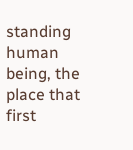standing human being, the place that first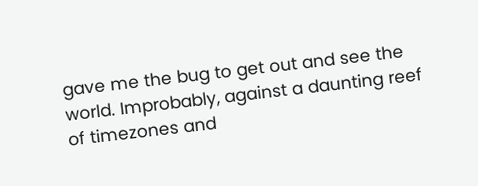gave me the bug to get out and see the world. Improbably, against a daunting reef of timezones and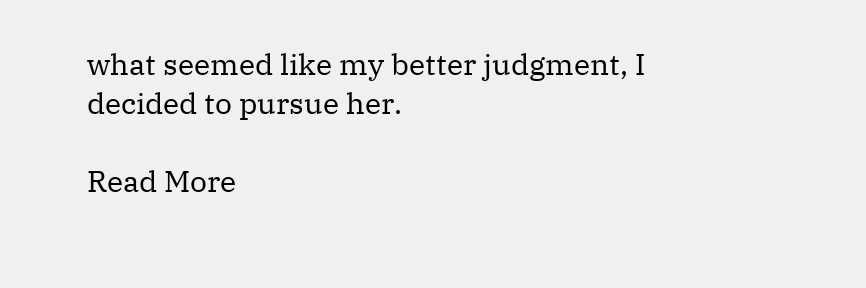what seemed like my better judgment, I decided to pursue her.

Read More